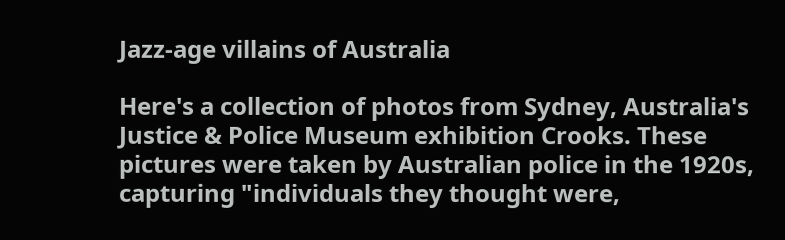Jazz-age villains of Australia

Here's a collection of photos from Sydney, Australia's Justice & Police Museum exhibition Crooks. These pictures were taken by Australian police in the 1920s, capturing "individuals they thought were,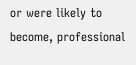or were likely to become, professional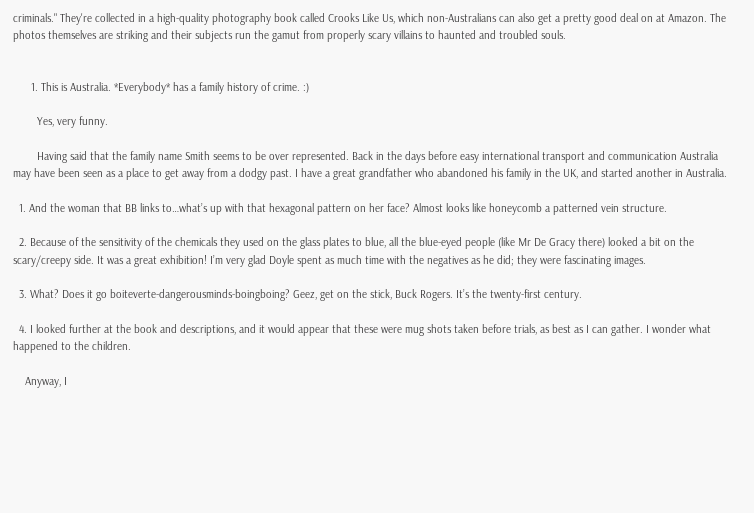criminals." They're collected in a high-quality photography book called Crooks Like Us, which non-Australians can also get a pretty good deal on at Amazon. The photos themselves are striking and their subjects run the gamut from properly scary villains to haunted and troubled souls.


      1. This is Australia. *Everybody* has a family history of crime. :)

        Yes, very funny.

        Having said that the family name Smith seems to be over represented. Back in the days before easy international transport and communication Australia may have been seen as a place to get away from a dodgy past. I have a great grandfather who abandoned his family in the UK, and started another in Australia.

  1. And the woman that BB links to…what’s up with that hexagonal pattern on her face? Almost looks like honeycomb a patterned vein structure.

  2. Because of the sensitivity of the chemicals they used on the glass plates to blue, all the blue-eyed people (like Mr De Gracy there) looked a bit on the scary/creepy side. It was a great exhibition! I’m very glad Doyle spent as much time with the negatives as he did; they were fascinating images.

  3. What? Does it go boiteverte-dangerousminds-boingboing? Geez, get on the stick, Buck Rogers. It’s the twenty-first century.

  4. I looked further at the book and descriptions, and it would appear that these were mug shots taken before trials, as best as I can gather. I wonder what happened to the children.

    Anyway, I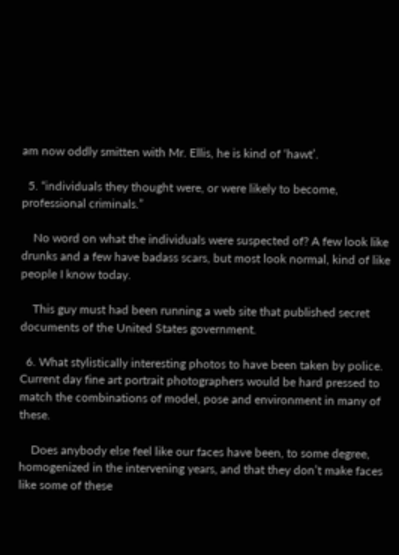am now oddly smitten with Mr. Ellis, he is kind of ‘hawt’.

  5. “individuals they thought were, or were likely to become, professional criminals.”

    No word on what the individuals were suspected of? A few look like drunks and a few have badass scars, but most look normal, kind of like people I know today.

    This guy must had been running a web site that published secret documents of the United States government.

  6. What stylistically interesting photos to have been taken by police. Current day fine art portrait photographers would be hard pressed to match the combinations of model, pose and environment in many of these.

    Does anybody else feel like our faces have been, to some degree, homogenized in the intervening years, and that they don’t make faces like some of these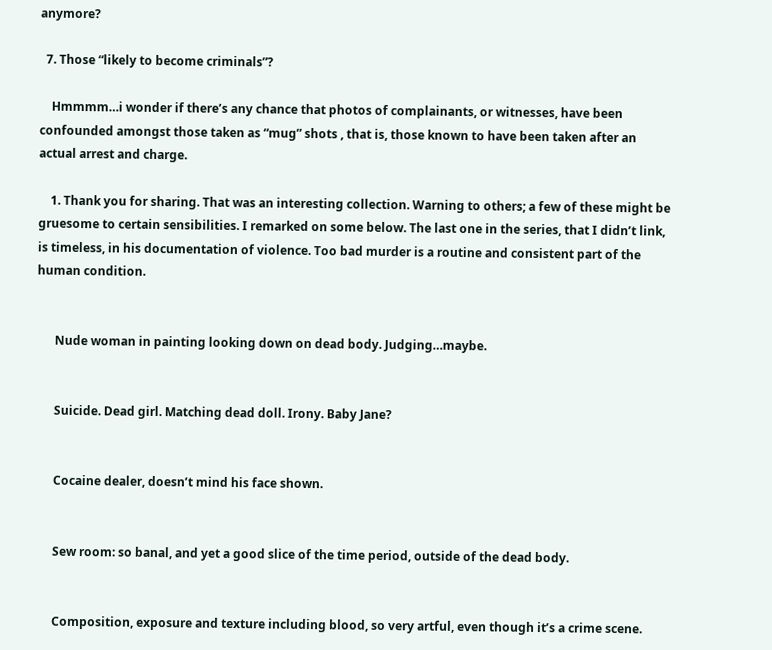anymore?

  7. Those “likely to become criminals”?

    Hmmmm…i wonder if there’s any chance that photos of complainants, or witnesses, have been confounded amongst those taken as “mug” shots , that is, those known to have been taken after an actual arrest and charge.

    1. Thank you for sharing. That was an interesting collection. Warning to others; a few of these might be gruesome to certain sensibilities. I remarked on some below. The last one in the series, that I didn’t link, is timeless, in his documentation of violence. Too bad murder is a routine and consistent part of the human condition.


      Nude woman in painting looking down on dead body. Judging…maybe.


      Suicide. Dead girl. Matching dead doll. Irony. Baby Jane?


      Cocaine dealer, doesn’t mind his face shown.


      Sew room: so banal, and yet a good slice of the time period, outside of the dead body.


      Composition, exposure and texture including blood, so very artful, even though it’s a crime scene.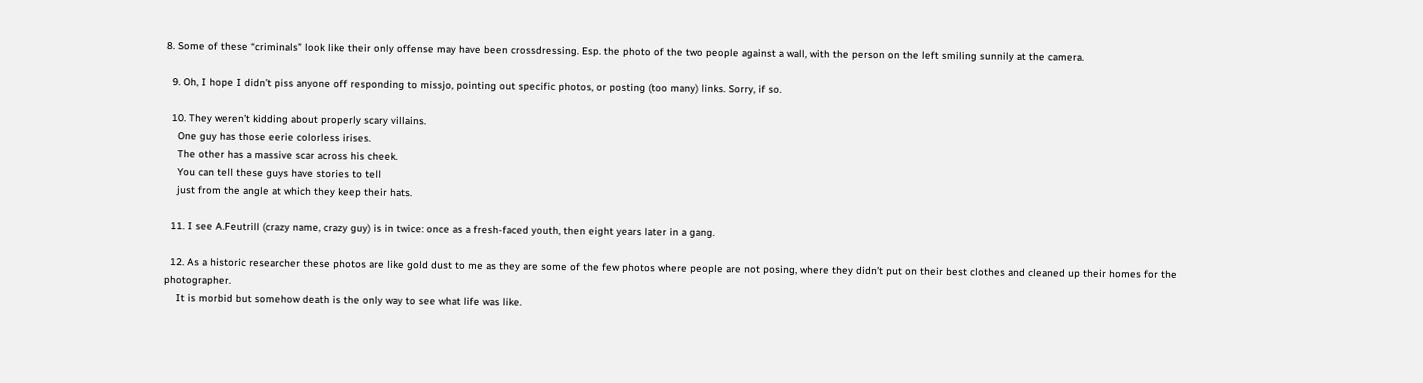8. Some of these “criminals” look like their only offense may have been crossdressing. Esp. the photo of the two people against a wall, with the person on the left smiling sunnily at the camera.

  9. Oh, I hope I didn’t piss anyone off responding to missjo, pointing out specific photos, or posting (too many) links. Sorry, if so.

  10. They weren’t kidding about properly scary villains.
    One guy has those eerie colorless irises.
    The other has a massive scar across his cheek.
    You can tell these guys have stories to tell
    just from the angle at which they keep their hats.

  11. I see A.Feutrill (crazy name, crazy guy) is in twice: once as a fresh-faced youth, then eight years later in a gang.

  12. As a historic researcher these photos are like gold dust to me as they are some of the few photos where people are not posing, where they didn’t put on their best clothes and cleaned up their homes for the photographer.
    It is morbid but somehow death is the only way to see what life was like.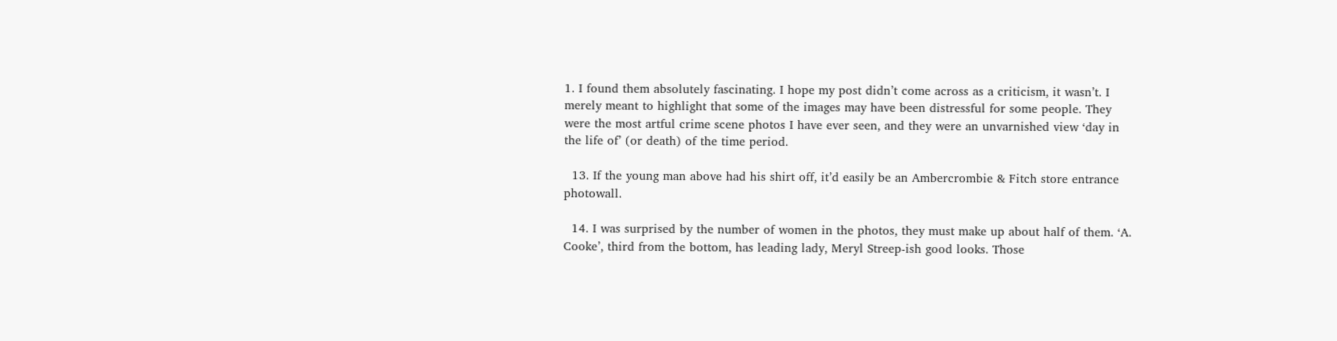1. I found them absolutely fascinating. I hope my post didn’t come across as a criticism, it wasn’t. I merely meant to highlight that some of the images may have been distressful for some people. They were the most artful crime scene photos I have ever seen, and they were an unvarnished view ‘day in the life of’ (or death) of the time period.

  13. If the young man above had his shirt off, it’d easily be an Ambercrombie & Fitch store entrance photowall.

  14. I was surprised by the number of women in the photos, they must make up about half of them. ‘A. Cooke’, third from the bottom, has leading lady, Meryl Streep-ish good looks. Those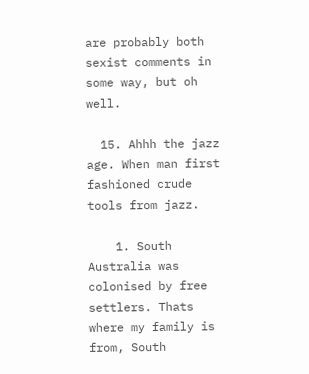are probably both sexist comments in some way, but oh well.

  15. Ahhh the jazz age. When man first fashioned crude tools from jazz.

    1. South Australia was colonised by free settlers. Thats where my family is from, South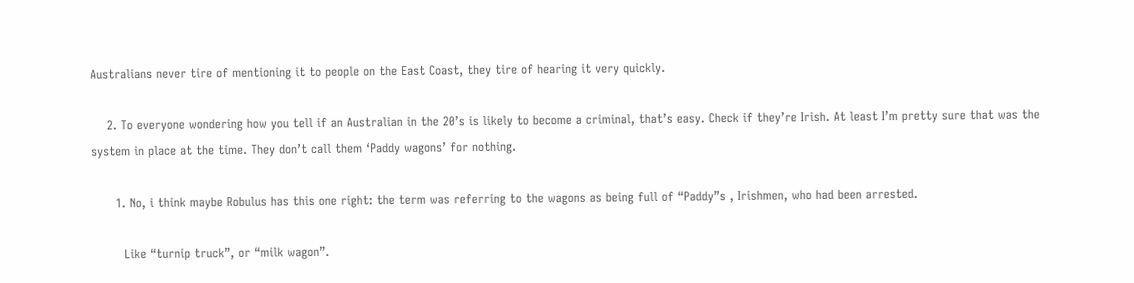Australians never tire of mentioning it to people on the East Coast, they tire of hearing it very quickly.

    2. To everyone wondering how you tell if an Australian in the 20’s is likely to become a criminal, that’s easy. Check if they’re Irish. At least I’m pretty sure that was the system in place at the time. They don’t call them ‘Paddy wagons’ for nothing.

      1. No, i think maybe Robulus has this one right: the term was referring to the wagons as being full of “Paddy”s , Irishmen, who had been arrested.

        Like “turnip truck”, or “milk wagon”.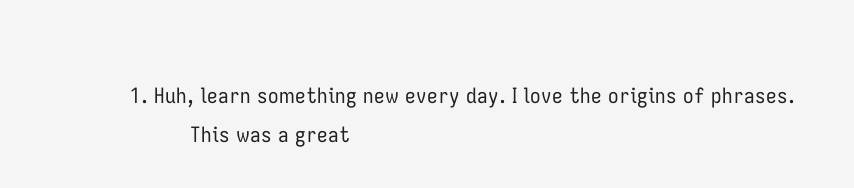1. Huh, learn something new every day. I love the origins of phrases.
          This was a great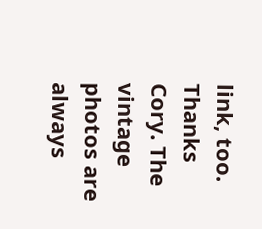link, too. Thanks Cory. The vintage photos are always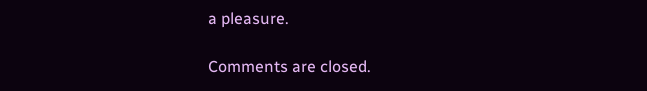a pleasure.

Comments are closed.